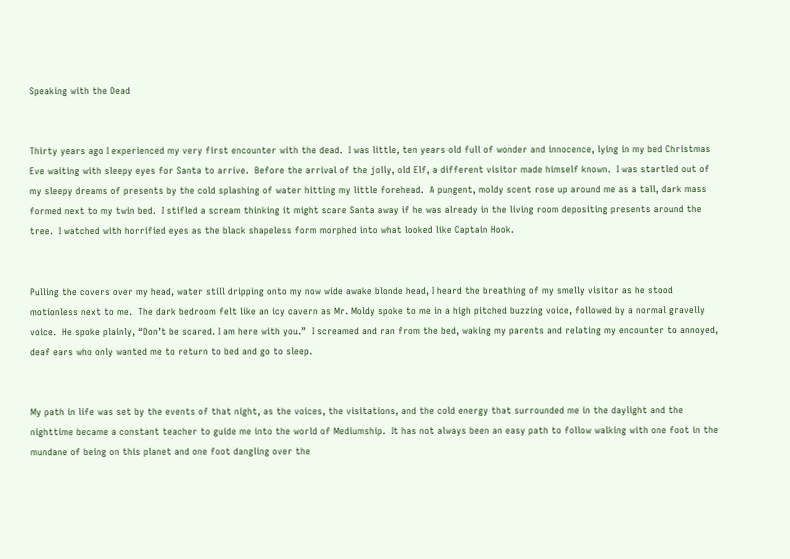Speaking with the Dead


Thirty years ago I experienced my very first encounter with the dead.  I was little, ten years old full of wonder and innocence, lying in my bed Christmas Eve waiting with sleepy eyes for Santa to arrive.  Before the arrival of the jolly, old Elf, a different visitor made himself known.  I was startled out of my sleepy dreams of presents by the cold splashing of water hitting my little forehead.  A pungent, moldy scent rose up around me as a tall, dark mass formed next to my twin bed.  I stifled a scream thinking it might scare Santa away if he was already in the living room depositing presents around the tree.  I watched with horrified eyes as the black shapeless form morphed into what looked like Captain Hook.


Pulling the covers over my head, water still dripping onto my now wide awake blonde head, I heard the breathing of my smelly visitor as he stood motionless next to me.  The dark bedroom felt like an icy cavern as Mr. Moldy spoke to me in a high pitched buzzing voice, followed by a normal gravelly voice.  He spoke plainly, “Don’t be scared. I am here with you.”  I screamed and ran from the bed, waking my parents and relating my encounter to annoyed, deaf ears who only wanted me to return to bed and go to sleep.


My path in life was set by the events of that night, as the voices, the visitations, and the cold energy that surrounded me in the daylight and the nighttime became a constant teacher to guide me into the world of Mediumship.  It has not always been an easy path to follow walking with one foot in the mundane of being on this planet and one foot dangling over the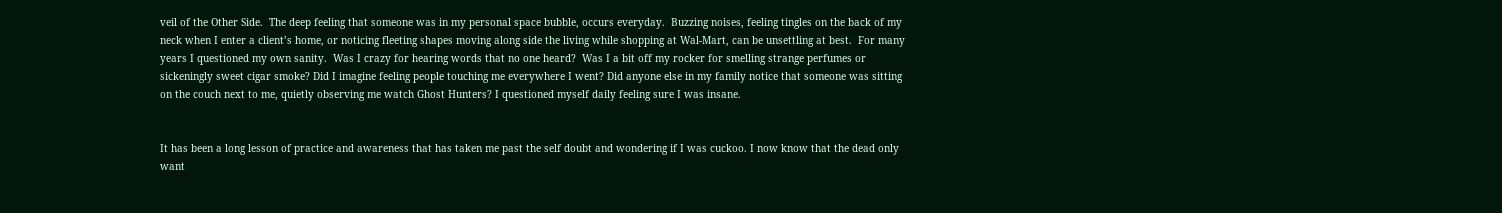veil of the Other Side.  The deep feeling that someone was in my personal space bubble, occurs everyday.  Buzzing noises, feeling tingles on the back of my neck when I enter a client’s home, or noticing fleeting shapes moving along side the living while shopping at Wal-Mart, can be unsettling at best.  For many years I questioned my own sanity.  Was I crazy for hearing words that no one heard?  Was I a bit off my rocker for smelling strange perfumes or sickeningly sweet cigar smoke? Did I imagine feeling people touching me everywhere I went? Did anyone else in my family notice that someone was sitting on the couch next to me, quietly observing me watch Ghost Hunters? I questioned myself daily feeling sure I was insane.


It has been a long lesson of practice and awareness that has taken me past the self doubt and wondering if I was cuckoo. I now know that the dead only want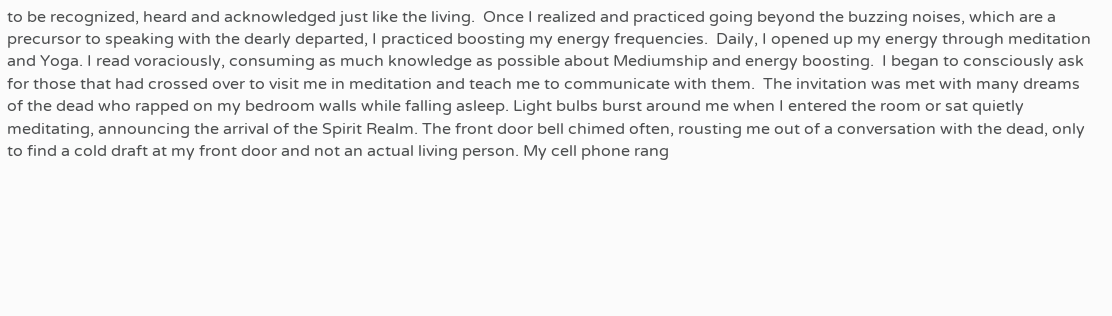to be recognized, heard and acknowledged just like the living.  Once I realized and practiced going beyond the buzzing noises, which are a precursor to speaking with the dearly departed, I practiced boosting my energy frequencies.  Daily, I opened up my energy through meditation and Yoga. I read voraciously, consuming as much knowledge as possible about Mediumship and energy boosting.  I began to consciously ask for those that had crossed over to visit me in meditation and teach me to communicate with them.  The invitation was met with many dreams of the dead who rapped on my bedroom walls while falling asleep. Light bulbs burst around me when I entered the room or sat quietly meditating, announcing the arrival of the Spirit Realm. The front door bell chimed often, rousting me out of a conversation with the dead, only to find a cold draft at my front door and not an actual living person. My cell phone rang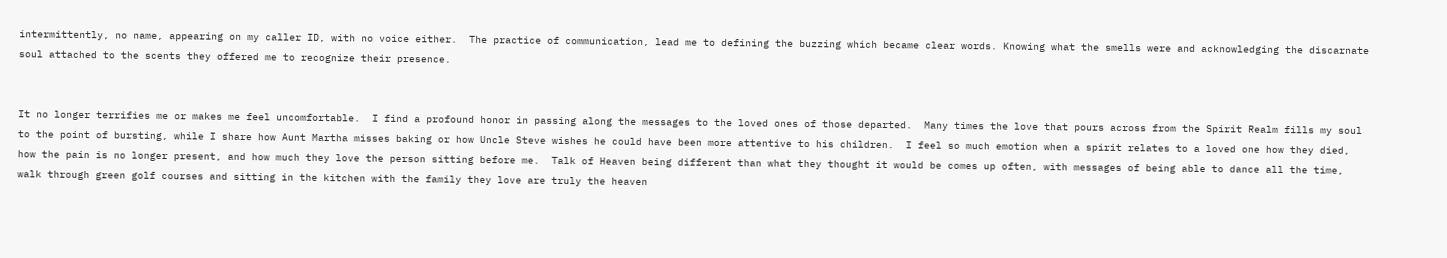intermittently, no name, appearing on my caller ID, with no voice either.  The practice of communication, lead me to defining the buzzing which became clear words. Knowing what the smells were and acknowledging the discarnate soul attached to the scents they offered me to recognize their presence.


It no longer terrifies me or makes me feel uncomfortable.  I find a profound honor in passing along the messages to the loved ones of those departed.  Many times the love that pours across from the Spirit Realm fills my soul to the point of bursting, while I share how Aunt Martha misses baking or how Uncle Steve wishes he could have been more attentive to his children.  I feel so much emotion when a spirit relates to a loved one how they died, how the pain is no longer present, and how much they love the person sitting before me.  Talk of Heaven being different than what they thought it would be comes up often, with messages of being able to dance all the time, walk through green golf courses and sitting in the kitchen with the family they love are truly the heaven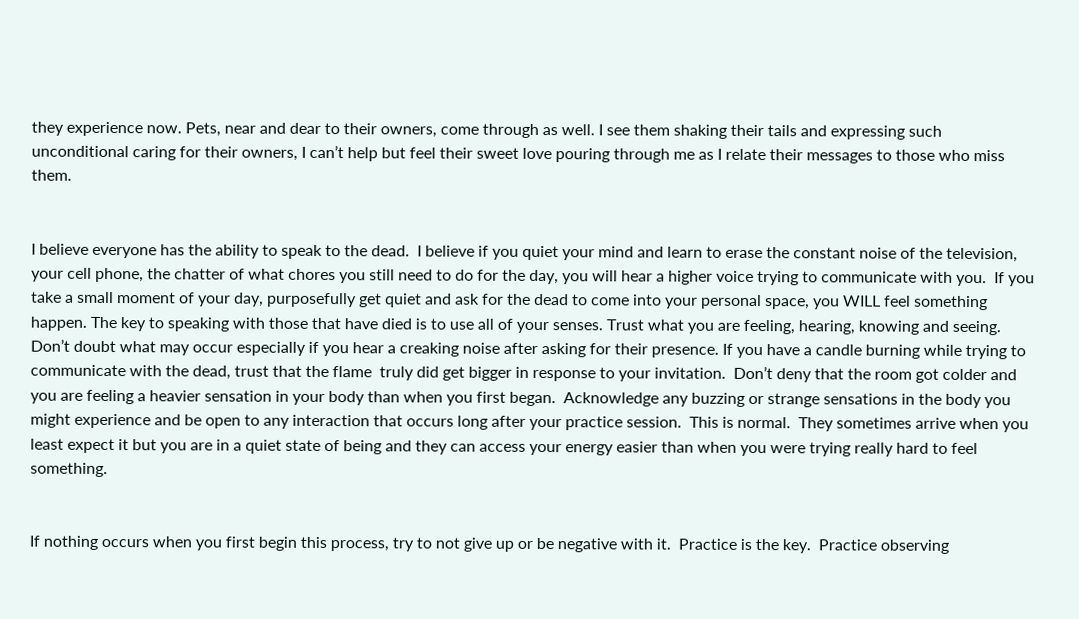they experience now. Pets, near and dear to their owners, come through as well. I see them shaking their tails and expressing such unconditional caring for their owners, I can’t help but feel their sweet love pouring through me as I relate their messages to those who miss them.


I believe everyone has the ability to speak to the dead.  I believe if you quiet your mind and learn to erase the constant noise of the television, your cell phone, the chatter of what chores you still need to do for the day, you will hear a higher voice trying to communicate with you.  If you take a small moment of your day, purposefully get quiet and ask for the dead to come into your personal space, you WILL feel something happen. The key to speaking with those that have died is to use all of your senses. Trust what you are feeling, hearing, knowing and seeing.  Don’t doubt what may occur especially if you hear a creaking noise after asking for their presence. If you have a candle burning while trying to communicate with the dead, trust that the flame  truly did get bigger in response to your invitation.  Don’t deny that the room got colder and you are feeling a heavier sensation in your body than when you first began.  Acknowledge any buzzing or strange sensations in the body you might experience and be open to any interaction that occurs long after your practice session.  This is normal.  They sometimes arrive when you least expect it but you are in a quiet state of being and they can access your energy easier than when you were trying really hard to feel something.


If nothing occurs when you first begin this process, try to not give up or be negative with it.  Practice is the key.  Practice observing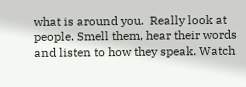what is around you.  Really look at people. Smell them, hear their words and listen to how they speak. Watch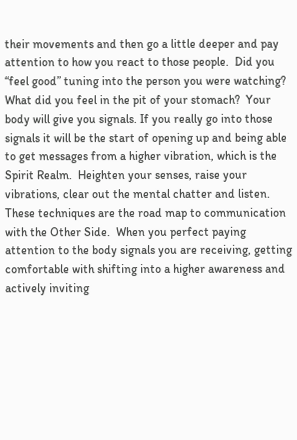their movements and then go a little deeper and pay attention to how you react to those people.  Did you “feel good” tuning into the person you were watching?  What did you feel in the pit of your stomach?  Your body will give you signals. If you really go into those signals it will be the start of opening up and being able to get messages from a higher vibration, which is the Spirit Realm.  Heighten your senses, raise your vibrations, clear out the mental chatter and listen.  These techniques are the road map to communication with the Other Side.  When you perfect paying attention to the body signals you are receiving, getting comfortable with shifting into a higher awareness and actively inviting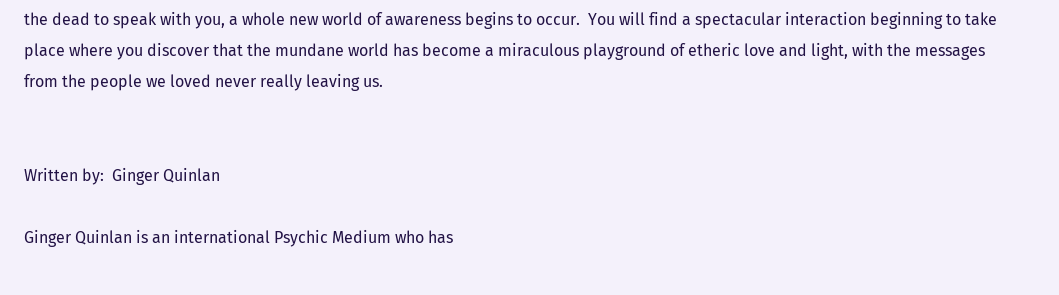the dead to speak with you, a whole new world of awareness begins to occur.  You will find a spectacular interaction beginning to take place where you discover that the mundane world has become a miraculous playground of etheric love and light, with the messages from the people we loved never really leaving us.


Written by:  Ginger Quinlan

Ginger Quinlan is an international Psychic Medium who has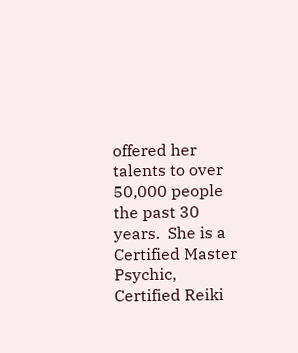offered her talents to over 50,000 people the past 30 years.  She is a Certified Master Psychic, Certified Reiki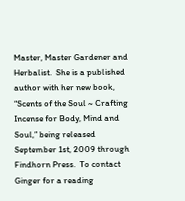Master, Master Gardener and Herbalist.  She is a published author with her new book, “Scents of the Soul ~ Crafting Incense for Body, Mind and Soul,” being released September 1st, 2009 through Findhorn Press.  To contact Ginger for a reading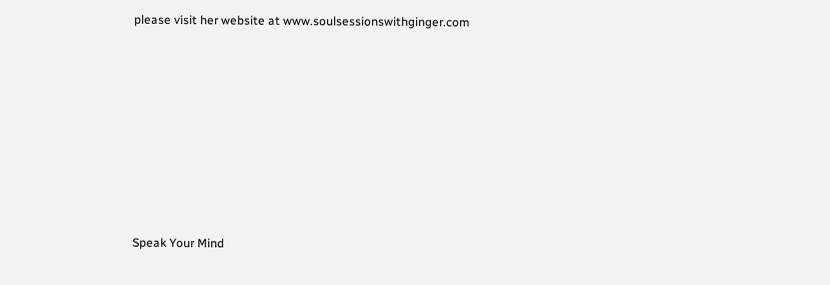please visit her website at www.soulsessionswithginger.com








Speak Your Mind